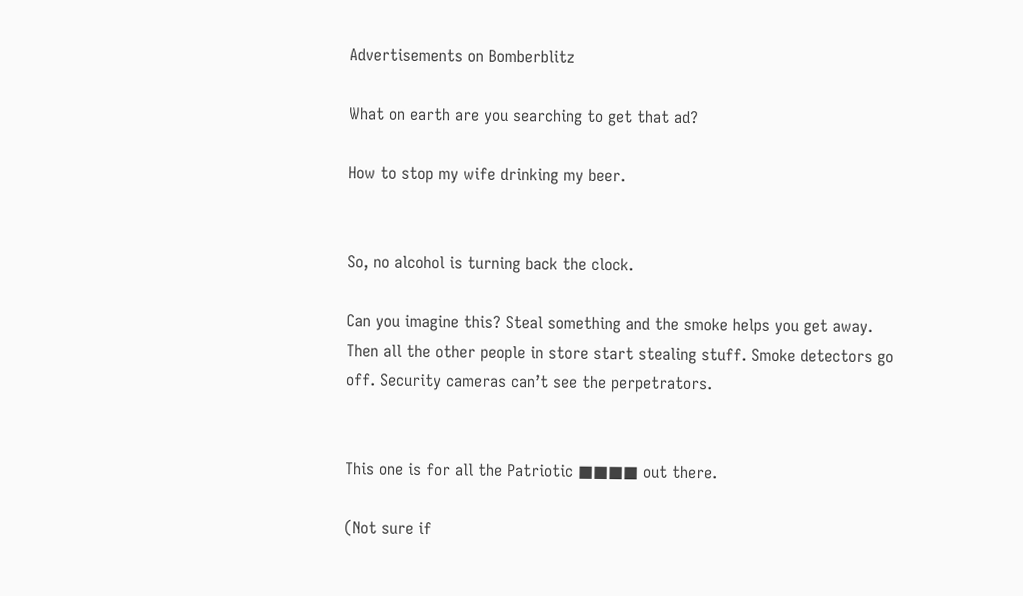Advertisements on Bomberblitz

What on earth are you searching to get that ad?

How to stop my wife drinking my beer.


So, no alcohol is turning back the clock.

Can you imagine this? Steal something and the smoke helps you get away. Then all the other people in store start stealing stuff. Smoke detectors go off. Security cameras can’t see the perpetrators.


This one is for all the Patriotic ■■■■ out there.

(Not sure if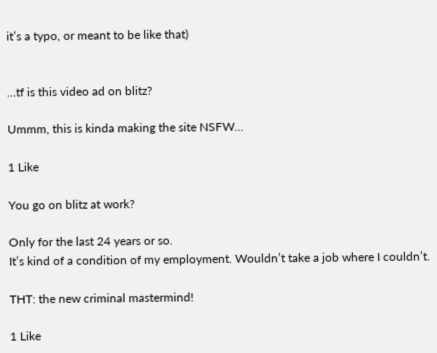it’s a typo, or meant to be like that)


…tf is this video ad on blitz?

Ummm, this is kinda making the site NSFW…

1 Like

You go on blitz at work?

Only for the last 24 years or so.
It’s kind of a condition of my employment. Wouldn’t take a job where I couldn’t.

THT: the new criminal mastermind!

1 Like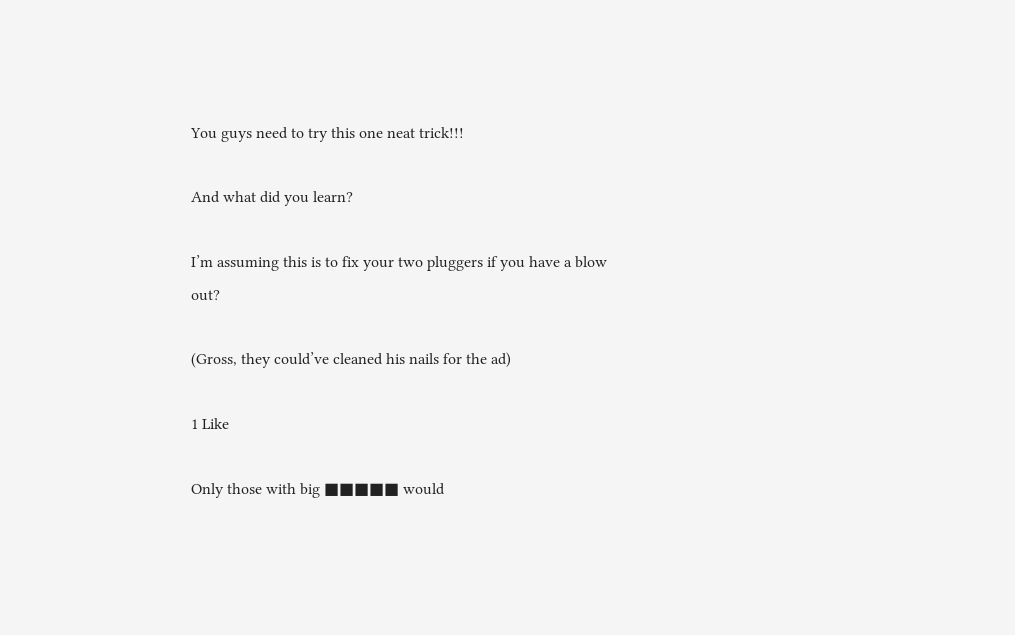You guys need to try this one neat trick!!!

And what did you learn?

I’m assuming this is to fix your two pluggers if you have a blow out?

(Gross, they could’ve cleaned his nails for the ad)

1 Like

Only those with big ■■■■■ would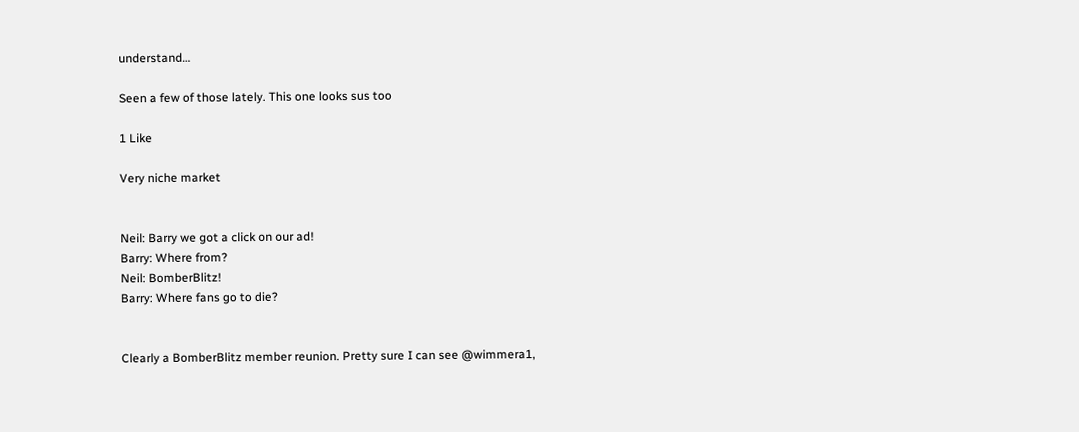understand…

Seen a few of those lately. This one looks sus too

1 Like

Very niche market


Neil: Barry we got a click on our ad!
Barry: Where from?
Neil: BomberBlitz!
Barry: Where fans go to die?


Clearly a BomberBlitz member reunion. Pretty sure I can see @wimmera1,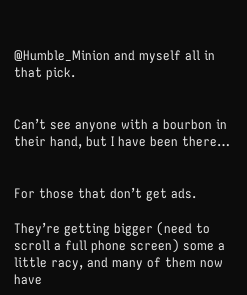@Humble_Minion and myself all in that pick.


Can’t see anyone with a bourbon in their hand, but I have been there…


For those that don’t get ads.

They’re getting bigger (need to scroll a full phone screen) some a little racy, and many of them now have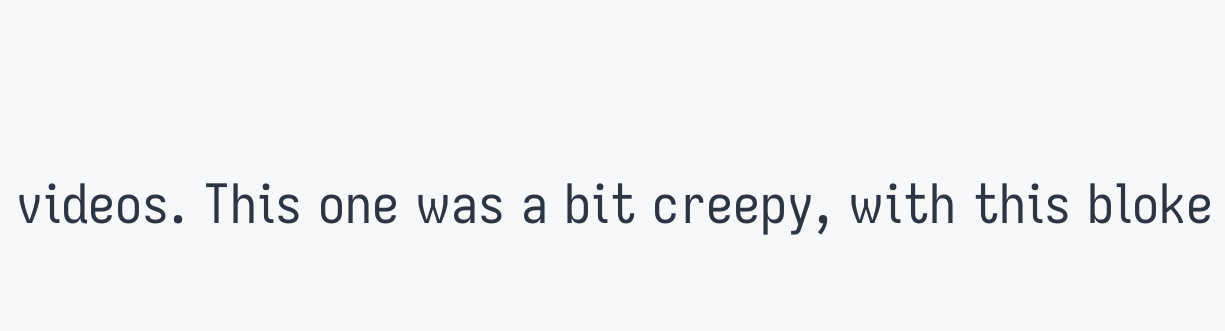videos. This one was a bit creepy, with this bloke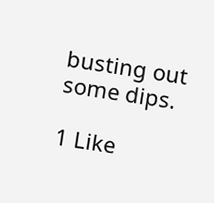busting out some dips.

1 Like